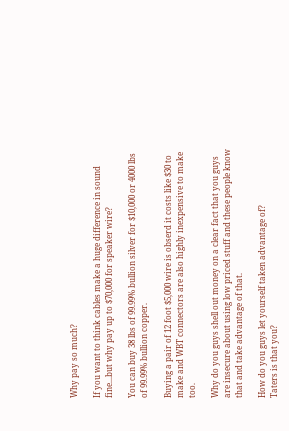Why pay so much?

If you want to think cables make a huge difference in sound fine...but why pay up to $70,000 for speaker wire?

You can buy 38 lbs of 99.99% bullion silver for $10,000 or 4000 lbs of 99.99% bullion copper.

Buying a pair of 12 foot $5,000 wire is obserd it costs like $30 to make and WBT connectors are also highly inexpensive to make too.

Why do you guys shell out money on a clear fact that you guys are insecure about using low priced stuff and these people know that and take advantage of that.

How do you guys let yourself taken advantage of?
Taters is that you?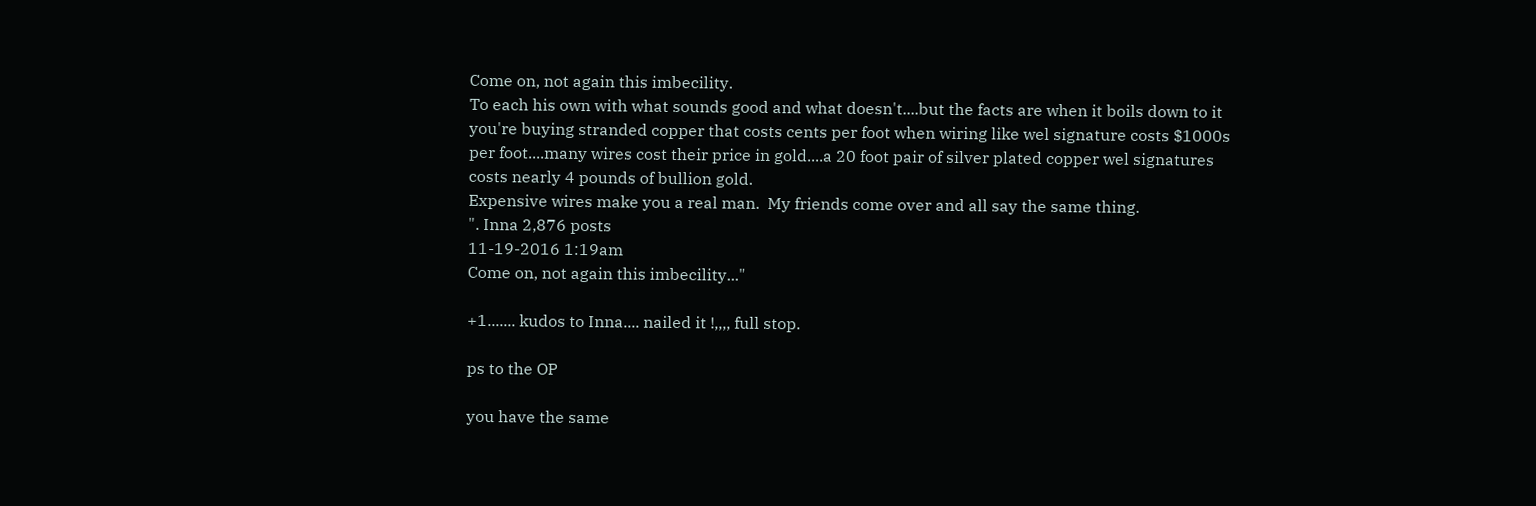Come on, not again this imbecility.
To each his own with what sounds good and what doesn't....but the facts are when it boils down to it you're buying stranded copper that costs cents per foot when wiring like wel signature costs $1000s per foot....many wires cost their price in gold....a 20 foot pair of silver plated copper wel signatures costs nearly 4 pounds of bullion gold.
Expensive wires make you a real man.  My friends come over and all say the same thing.
". Inna 2,876 posts
11-19-2016 1:19am
Come on, not again this imbecility..."

+1....... kudos to Inna.... nailed it !,,,, full stop.

ps to the OP

you have the same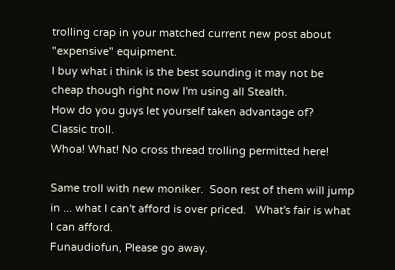trolling crap in your matched current new post about "expensive" equipment.
I buy what i think is the best sounding it may not be cheap though right now I'm using all Stealth.
How do you guys let yourself taken advantage of?
Classic troll.
Whoa! What! No cross thread trolling permitted here!

Same troll with new moniker.  Soon rest of them will jump in ... what I can't afford is over priced.   What's fair is what I can afford.
Funaudiofun, Please go away.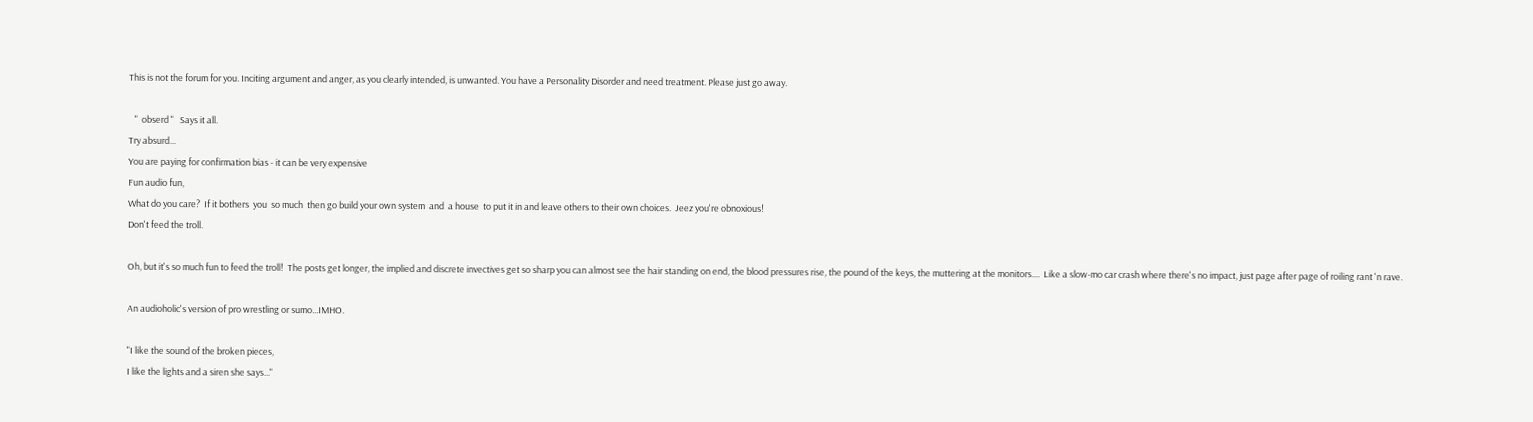This is not the forum for you. Inciting argument and anger, as you clearly intended, is unwanted. You have a Personality Disorder and need treatment. Please just go away.

   "  obserd "   Says it all.
Try absurd...
You are paying for confirmation bias - it can be very expensive
Fun audio fun,
What do you care?  If it bothers  you  so much  then go build your own system  and  a house  to put it in and leave others to their own choices.  Jeez you're obnoxious!
Don't feed the troll.

Oh, but it's so much fun to feed the troll!  The posts get longer, the implied and discrete invectives get so sharp you can almost see the hair standing on end, the blood pressures rise, the pound of the keys, the muttering at the monitors....  Like a slow-mo car crash where there's no impact, just page after page of roiling rant 'n rave.

An audioholic's version of pro wrestling or sumo...IMHO.

"I like the sound of the broken pieces,
I like the lights and a siren she says..."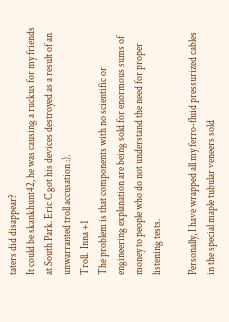taters did disappear?
It could be skankhunt42, he was causing a ruckus for my friends at South Park. Eric C got his devices destroyed as a result of an unwarranted troll accusation :).
Troll.  Inna +1
The problem is that components with no scientific or engineering explanation are being sold for enormous sums of money to people who do not understand the need for proper listening tests.

Personally, I have wrapped all my ferro-fluid pressurized cables in the special maple tubular veneers sold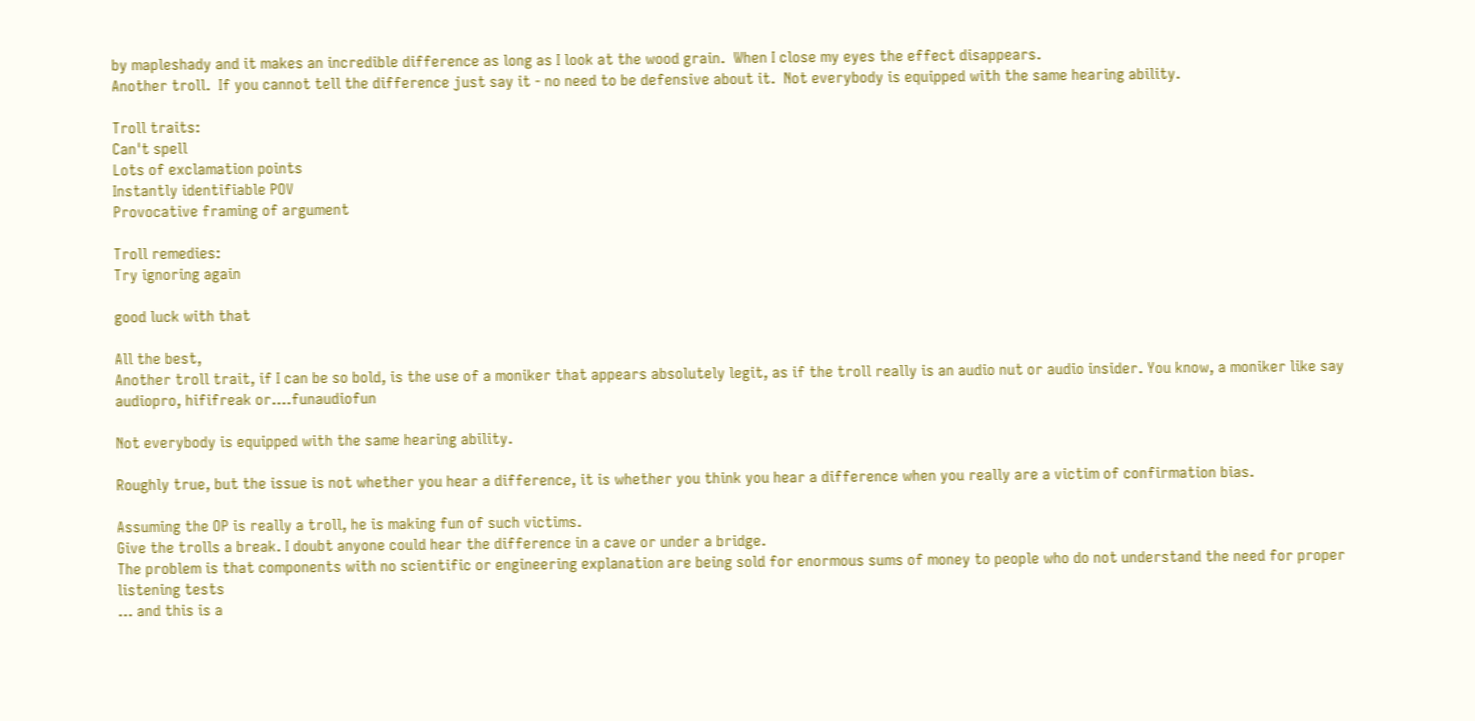by mapleshady and it makes an incredible difference as long as I look at the wood grain.  When I close my eyes the effect disappears.
Another troll.  If you cannot tell the difference just say it - no need to be defensive about it.  Not everybody is equipped with the same hearing ability.

Troll traits:
Can't spell
Lots of exclamation points
Instantly identifiable POV
Provocative framing of argument

Troll remedies:
Try ignoring again

good luck with that

All the best,
Another troll trait, if I can be so bold, is the use of a moniker that appears absolutely legit, as if the troll really is an audio nut or audio insider. You know, a moniker like say audiopro, hififreak or....funaudiofun

Not everybody is equipped with the same hearing ability.

Roughly true, but the issue is not whether you hear a difference, it is whether you think you hear a difference when you really are a victim of confirmation bias.

Assuming the OP is really a troll, he is making fun of such victims.
Give the trolls a break. I doubt anyone could hear the difference in a cave or under a bridge.
The problem is that components with no scientific or engineering explanation are being sold for enormous sums of money to people who do not understand the need for proper listening tests
... and this is a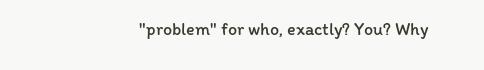"problem" for who, exactly? You? Why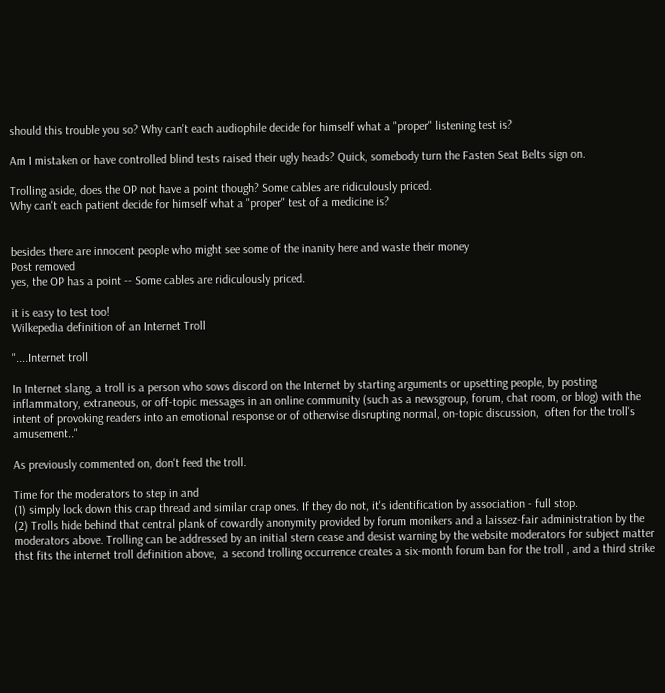should this trouble you so? Why can't each audiophile decide for himself what a "proper" listening test is?

Am I mistaken or have controlled blind tests raised their ugly heads? Quick, somebody turn the Fasten Seat Belts sign on.

Trolling aside, does the OP not have a point though? Some cables are ridiculously priced.
Why can't each patient decide for himself what a "proper" test of a medicine is?


besides there are innocent people who might see some of the inanity here and waste their money
Post removed
yes, the OP has a point -- Some cables are ridiculously priced.

it is easy to test too!
Wilkepedia definition of an Internet Troll

"....Internet troll

In Internet slang, a troll is a person who sows discord on the Internet by starting arguments or upsetting people, by posting inflammatory, extraneous, or off-topic messages in an online community (such as a newsgroup, forum, chat room, or blog) with the intent of provoking readers into an emotional response or of otherwise disrupting normal, on-topic discussion,  often for the troll's amusement.."

As previously commented on, don't feed the troll.

Time for the moderators to step in and
(1) simply lock down this crap thread and similar crap ones. If they do not, it's identification by association - full stop.
(2) Trolls hide behind that central plank of cowardly anonymity provided by forum monikers and a laissez-fair administration by the moderators above. Trolling can be addressed by an initial stern cease and desist warning by the website moderators for subject matter thst fits the internet troll definition above,  a second trolling occurrence creates a six-month forum ban for the troll , and a third strike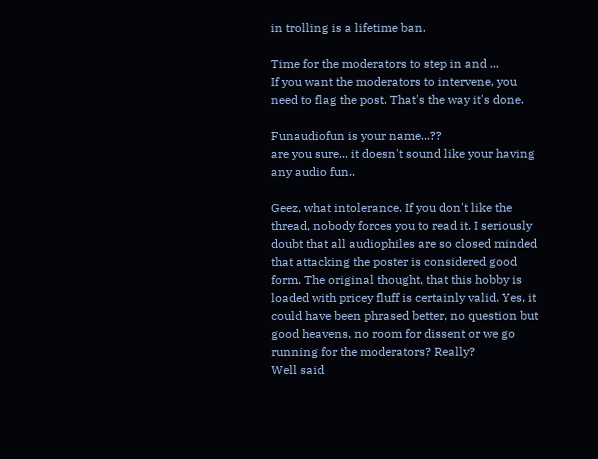in trolling is a lifetime ban.

Time for the moderators to step in and ...
If you want the moderators to intervene, you need to flag the post. That's the way it's done.

Funaudiofun is your name...??
are you sure... it doesn't sound like your having any audio fun..

Geez, what intolerance. If you don't like the thread, nobody forces you to read it. I seriously doubt that all audiophiles are so closed minded that attacking the poster is considered good form. The original thought, that this hobby is loaded with pricey fluff is certainly valid. Yes, it could have been phrased better, no question but good heavens, no room for dissent or we go running for the moderators? Really?
Well said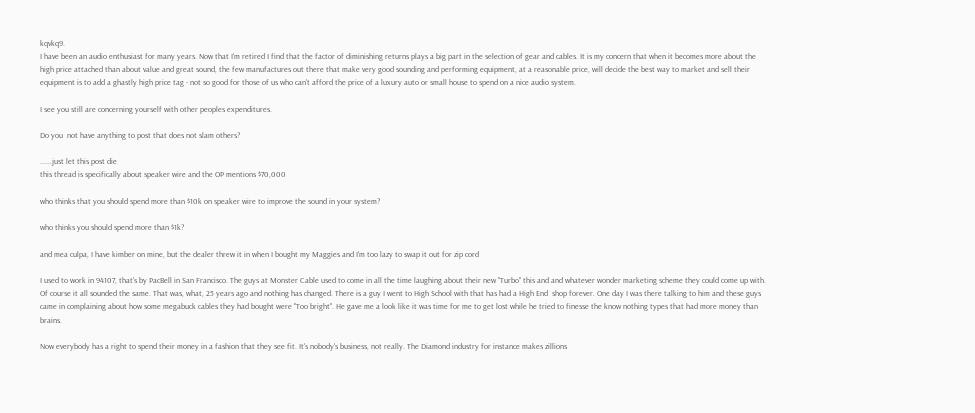kqvkq9.
I have been an audio enthusiast for many years. Now that I'm retired I find that the factor of diminishing returns plays a big part in the selection of gear and cables. It is my concern that when it becomes more about the high price attached than about value and great sound, the few manufactures out there that make very good sounding and performing equipment, at a reasonable price, will decide the best way to market and sell their equipment is to add a ghastly high price tag - not so good for those of us who can't afford the price of a luxury auto or small house to spend on a nice audio system.

I see you still are concerning yourself with other peoples expenditures.

Do you  not have anything to post that does not slam others?

......just let this post die
this thread is specifically about speaker wire and the OP mentions $70,000

who thinks that you should spend more than $10k on speaker wire to improve the sound in your system?

who thinks you should spend more than $1k?

and mea culpa, I have kimber on mine, but the dealer threw it in when I bought my Maggies and I'm too lazy to swap it out for zip cord

I used to work in 94107, that's by PacBell in San Francisco. The guys at Monster Cable used to come in all the time laughing about their new "Turbo" this and and whatever wonder marketing scheme they could come up with. Of course it all sounded the same. That was, what, 25 years ago and nothing has changed. There is a guy I went to High School with that has had a High End  shop forever. One day I was there talking to him and these guys came in complaining about how some megabuck cables they had bought were "Too bright". He gave me a look like it was time for me to get lost while he tried to finesse the know nothing types that had more money than brains.

Now everybody has a right to spend their money in a fashion that they see fit. It's nobody's business, not really. The Diamond industry for instance makes zillions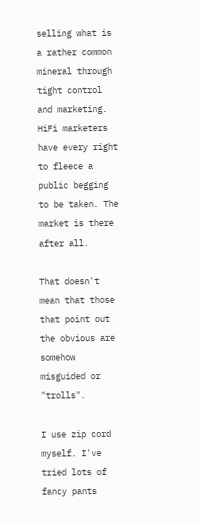selling what is a rather common mineral through tight control and marketing. HiFi marketers have every right to fleece a public begging to be taken. The market is there after all.

That doesn't mean that those that point out the obvious are somehow misguided or "trolls".

I use zip cord myself. I've tried lots of fancy pants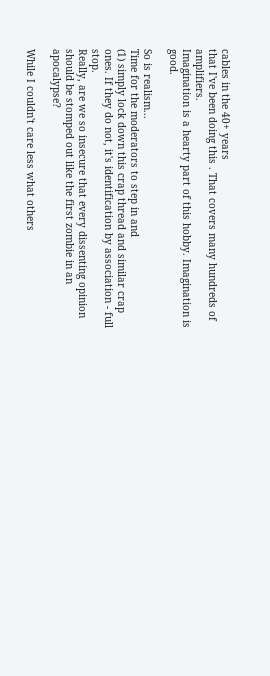cables in the 40+ years
that I've been doing this . That covers many hundreds of amplifiers.
Imagination is a hearty part of this hobby. Imagination is good.

So is realism...
Time for the moderators to step in and
(1) simply lock down this crap thread and similar crap ones. If they do not, it's identification by association - full stop.
Really, are we so insecure that every dissenting opinion should be stomped out like the first zombie in an apocalypse?

While I couldn't care less what others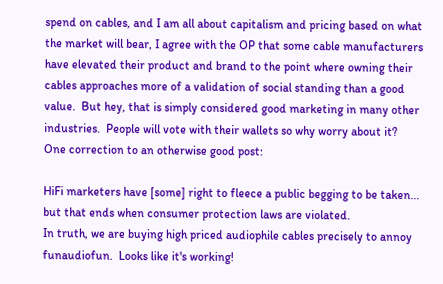spend on cables, and I am all about capitalism and pricing based on what the market will bear, I agree with the OP that some cable manufacturers have elevated their product and brand to the point where owning their cables approaches more of a validation of social standing than a good value.  But hey, that is simply considered good marketing in many other industries.  People will vote with their wallets so why worry about it?
One correction to an otherwise good post:

HiFi marketers have [some] right to fleece a public begging to be taken... but that ends when consumer protection laws are violated.
In truth, we are buying high priced audiophile cables precisely to annoy funaudiofun.  Looks like it's working!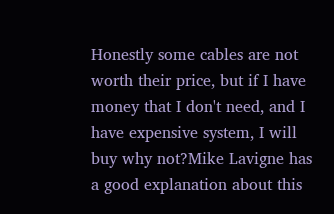Honestly some cables are not worth their price, but if I have money that I don't need, and I have expensive system, I will buy why not?Mike Lavigne has a good explanation about this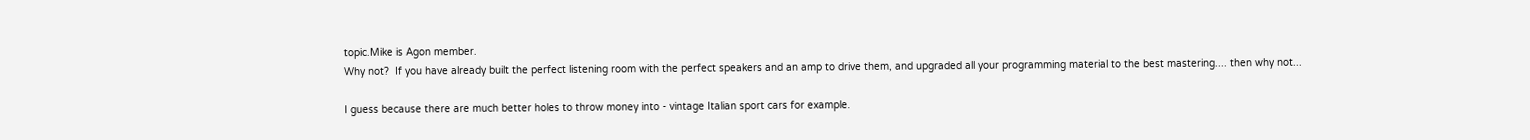topic.Mike is Agon member.
Why not?  If you have already built the perfect listening room with the perfect speakers and an amp to drive them, and upgraded all your programming material to the best mastering.... then why not...

I guess because there are much better holes to throw money into - vintage Italian sport cars for example.